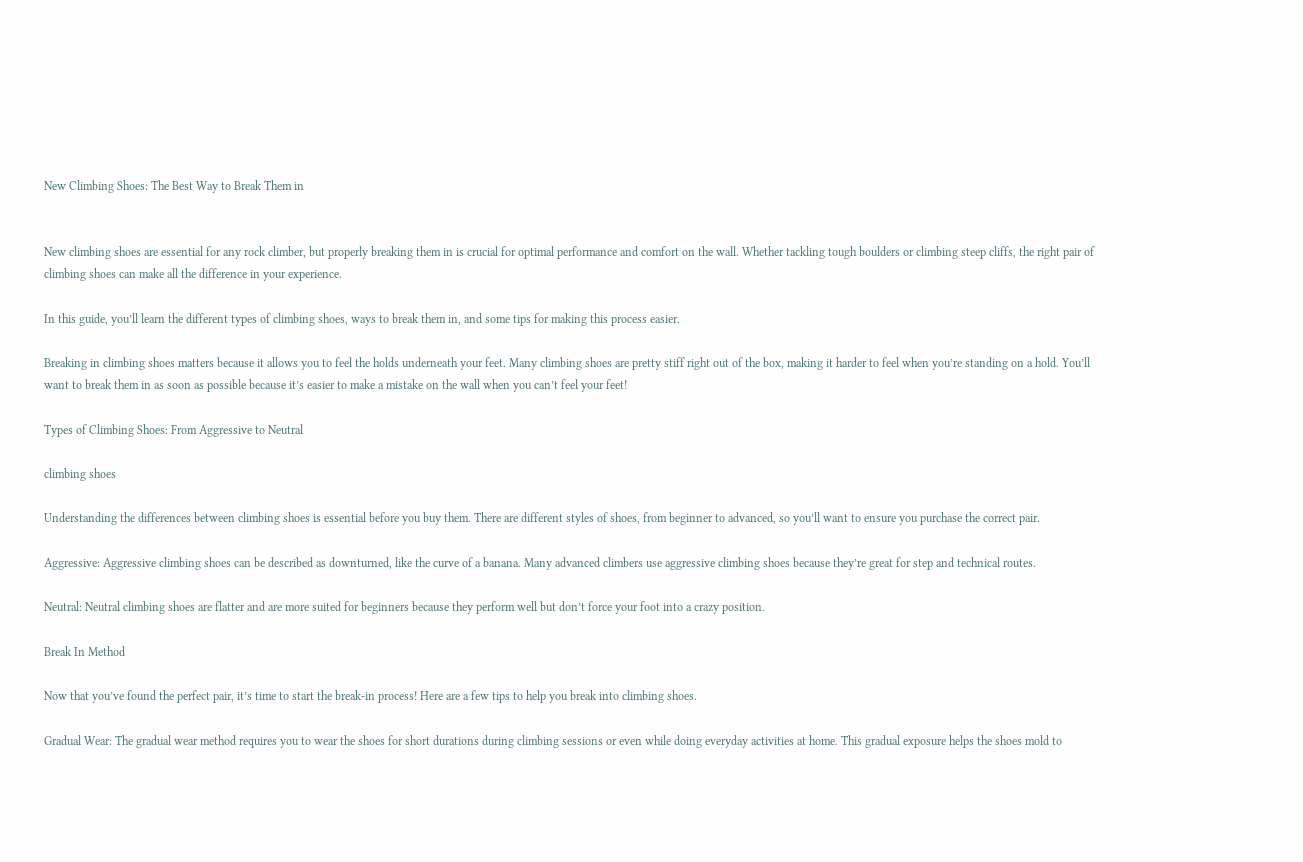New Climbing Shoes: The Best Way to Break Them in


New climbing shoes are essential for any rock climber, but properly breaking them in is crucial for optimal performance and comfort on the wall. Whether tackling tough boulders or climbing steep cliffs, the right pair of climbing shoes can make all the difference in your experience.

In this guide, you’ll learn the different types of climbing shoes, ways to break them in, and some tips for making this process easier.

Breaking in climbing shoes matters because it allows you to feel the holds underneath your feet. Many climbing shoes are pretty stiff right out of the box, making it harder to feel when you’re standing on a hold. You’ll want to break them in as soon as possible because it’s easier to make a mistake on the wall when you can’t feel your feet!

Types of Climbing Shoes: From Aggressive to Neutral

climbing shoes

Understanding the differences between climbing shoes is essential before you buy them. There are different styles of shoes, from beginner to advanced, so you’ll want to ensure you purchase the correct pair.

Aggressive: Aggressive climbing shoes can be described as downturned, like the curve of a banana. Many advanced climbers use aggressive climbing shoes because they’re great for step and technical routes.

Neutral: Neutral climbing shoes are flatter and are more suited for beginners because they perform well but don’t force your foot into a crazy position.

Break In Method

Now that you’ve found the perfect pair, it’s time to start the break-in process! Here are a few tips to help you break into climbing shoes.

Gradual Wear: The gradual wear method requires you to wear the shoes for short durations during climbing sessions or even while doing everyday activities at home. This gradual exposure helps the shoes mold to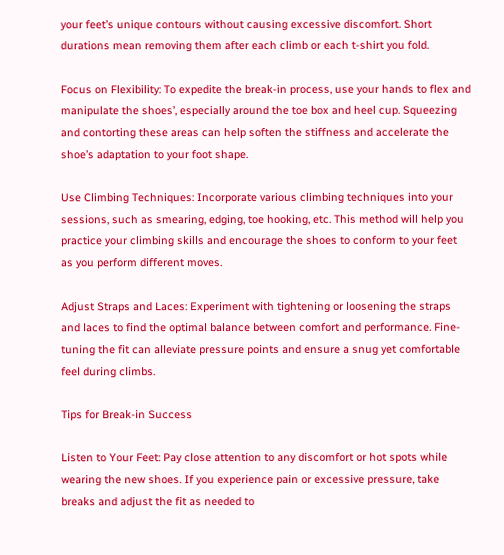your feet’s unique contours without causing excessive discomfort. Short durations mean removing them after each climb or each t-shirt you fold.

Focus on Flexibility: To expedite the break-in process, use your hands to flex and manipulate the shoes’, especially around the toe box and heel cup. Squeezing and contorting these areas can help soften the stiffness and accelerate the shoe’s adaptation to your foot shape.

Use Climbing Techniques: Incorporate various climbing techniques into your sessions, such as smearing, edging, toe hooking, etc. This method will help you practice your climbing skills and encourage the shoes to conform to your feet as you perform different moves.

Adjust Straps and Laces: Experiment with tightening or loosening the straps and laces to find the optimal balance between comfort and performance. Fine-tuning the fit can alleviate pressure points and ensure a snug yet comfortable feel during climbs.

Tips for Break-in Success

Listen to Your Feet: Pay close attention to any discomfort or hot spots while wearing the new shoes. If you experience pain or excessive pressure, take breaks and adjust the fit as needed to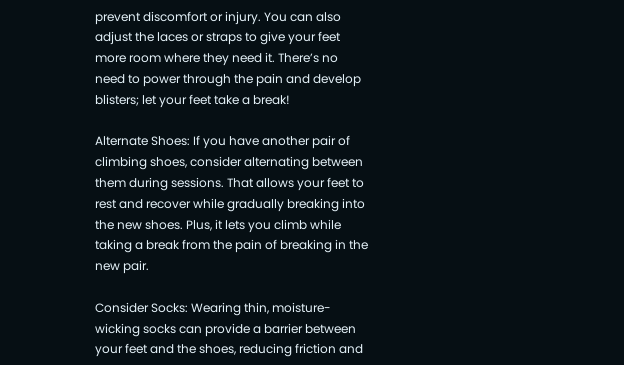prevent discomfort or injury. You can also adjust the laces or straps to give your feet more room where they need it. There’s no need to power through the pain and develop blisters; let your feet take a break!

Alternate Shoes: If you have another pair of climbing shoes, consider alternating between them during sessions. That allows your feet to rest and recover while gradually breaking into the new shoes. Plus, it lets you climb while taking a break from the pain of breaking in the new pair.

Consider Socks: Wearing thin, moisture-wicking socks can provide a barrier between your feet and the shoes, reducing friction and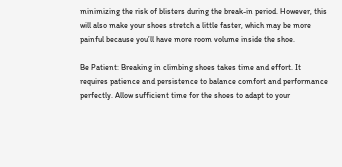minimizing the risk of blisters during the break-in period. However, this will also make your shoes stretch a little faster, which may be more painful because you’ll have more room volume inside the shoe.

Be Patient: Breaking in climbing shoes takes time and effort. It requires patience and persistence to balance comfort and performance perfectly. Allow sufficient time for the shoes to adapt to your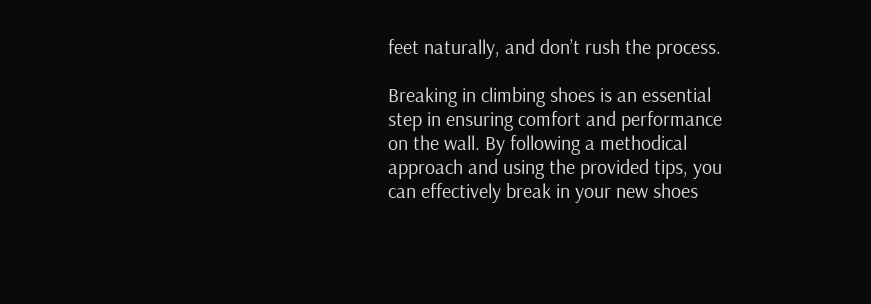feet naturally, and don’t rush the process.

Breaking in climbing shoes is an essential step in ensuring comfort and performance on the wall. By following a methodical approach and using the provided tips, you can effectively break in your new shoes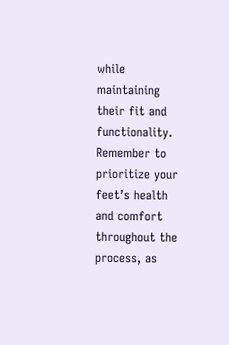while maintaining their fit and functionality. Remember to prioritize your feet’s health and comfort throughout the process, as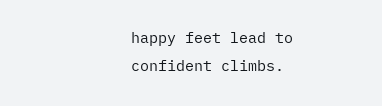happy feet lead to confident climbs.